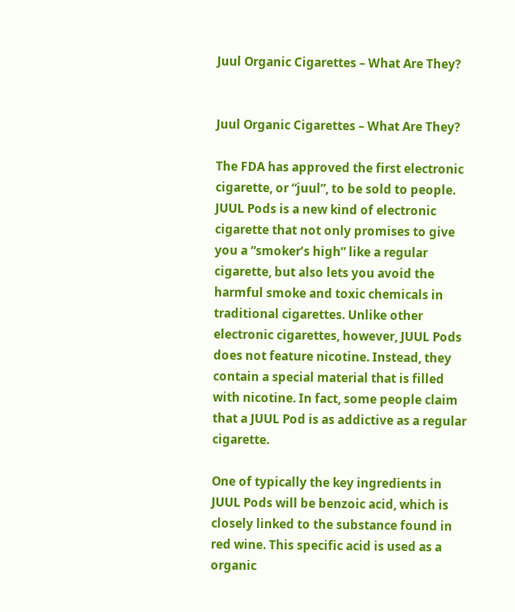Juul Organic Cigarettes – What Are They?


Juul Organic Cigarettes – What Are They?

The FDA has approved the first electronic cigarette, or “juul”, to be sold to people. JUUL Pods is a new kind of electronic cigarette that not only promises to give you a “smoker’s high” like a regular cigarette, but also lets you avoid the harmful smoke and toxic chemicals in traditional cigarettes. Unlike other electronic cigarettes, however, JUUL Pods does not feature nicotine. Instead, they contain a special material that is filled with nicotine. In fact, some people claim that a JUUL Pod is as addictive as a regular cigarette.

One of typically the key ingredients in JUUL Pods will be benzoic acid, which is closely linked to the substance found in red wine. This specific acid is used as a organic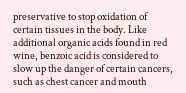preservative to stop oxidation of certain tissues in the body. Like additional organic acids found in red wine, benzoic acid is considered to slow up the danger of certain cancers, such as chest cancer and mouth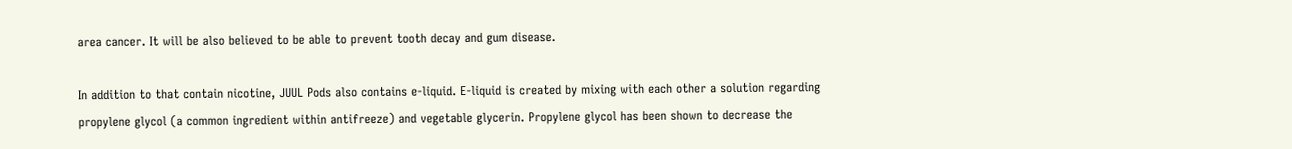area cancer. It will be also believed to be able to prevent tooth decay and gum disease.

In addition to that contain nicotine, JUUL Pods also contains e-liquid. E-liquid is created by mixing with each other a solution regarding propylene glycol (a common ingredient within antifreeze) and vegetable glycerin. Propylene glycol has been shown to decrease the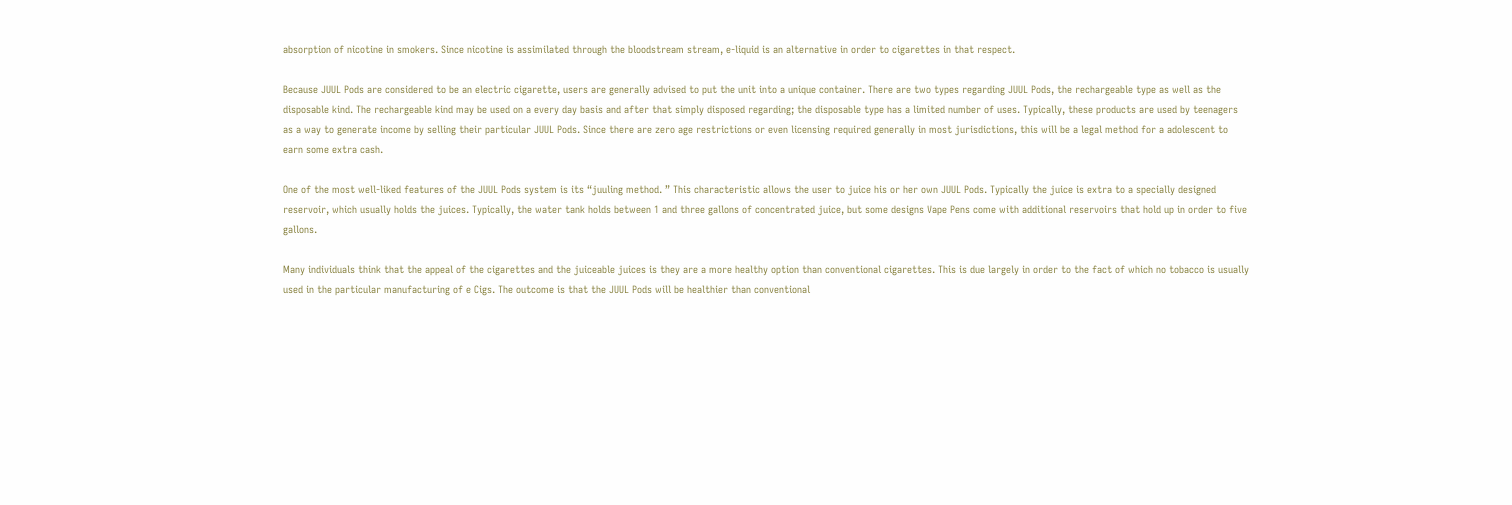absorption of nicotine in smokers. Since nicotine is assimilated through the bloodstream stream, e-liquid is an alternative in order to cigarettes in that respect.

Because JUUL Pods are considered to be an electric cigarette, users are generally advised to put the unit into a unique container. There are two types regarding JUUL Pods, the rechargeable type as well as the disposable kind. The rechargeable kind may be used on a every day basis and after that simply disposed regarding; the disposable type has a limited number of uses. Typically, these products are used by teenagers as a way to generate income by selling their particular JUUL Pods. Since there are zero age restrictions or even licensing required generally in most jurisdictions, this will be a legal method for a adolescent to earn some extra cash.

One of the most well-liked features of the JUUL Pods system is its “juuling method. ” This characteristic allows the user to juice his or her own JUUL Pods. Typically the juice is extra to a specially designed reservoir, which usually holds the juices. Typically, the water tank holds between 1 and three gallons of concentrated juice, but some designs Vape Pens come with additional reservoirs that hold up in order to five gallons.

Many individuals think that the appeal of the cigarettes and the juiceable juices is they are a more healthy option than conventional cigarettes. This is due largely in order to the fact of which no tobacco is usually used in the particular manufacturing of e Cigs. The outcome is that the JUUL Pods will be healthier than conventional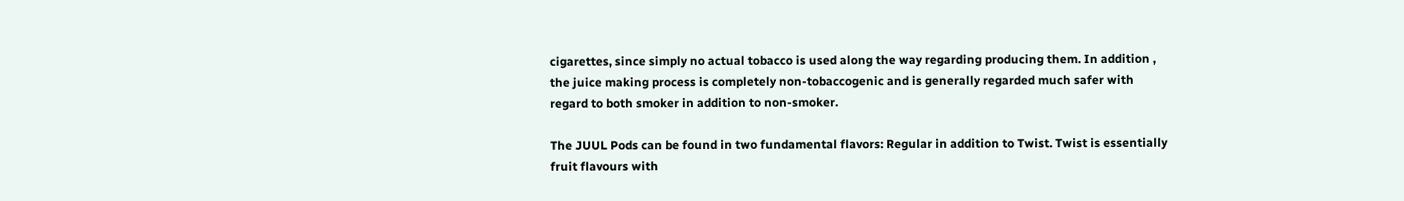cigarettes, since simply no actual tobacco is used along the way regarding producing them. In addition , the juice making process is completely non-tobaccogenic and is generally regarded much safer with regard to both smoker in addition to non-smoker.

The JUUL Pods can be found in two fundamental flavors: Regular in addition to Twist. Twist is essentially fruit flavours with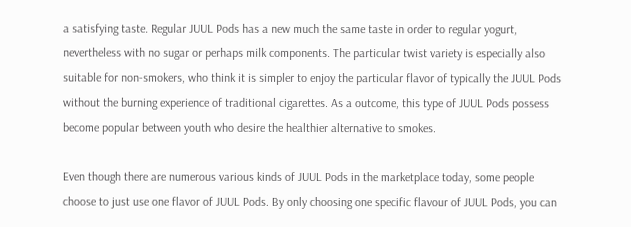a satisfying taste. Regular JUUL Pods has a new much the same taste in order to regular yogurt, nevertheless with no sugar or perhaps milk components. The particular twist variety is especially also suitable for non-smokers, who think it is simpler to enjoy the particular flavor of typically the JUUL Pods without the burning experience of traditional cigarettes. As a outcome, this type of JUUL Pods possess become popular between youth who desire the healthier alternative to smokes.

Even though there are numerous various kinds of JUUL Pods in the marketplace today, some people choose to just use one flavor of JUUL Pods. By only choosing one specific flavour of JUUL Pods, you can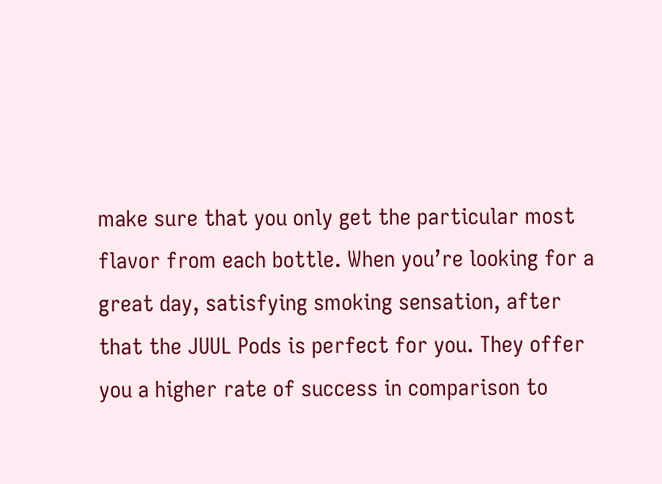make sure that you only get the particular most flavor from each bottle. When you’re looking for a great day, satisfying smoking sensation, after that the JUUL Pods is perfect for you. They offer you a higher rate of success in comparison to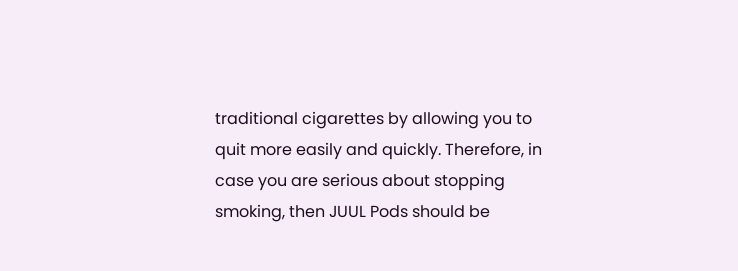traditional cigarettes by allowing you to quit more easily and quickly. Therefore, in case you are serious about stopping smoking, then JUUL Pods should be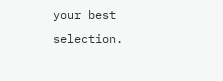your best selection.